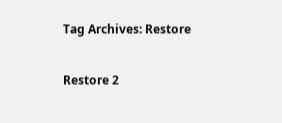Tag Archives: Restore

Restore 2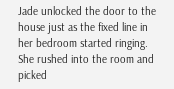Jade unlocked the door to the house just as the fixed line in her bedroom started ringing. She rushed into the room and picked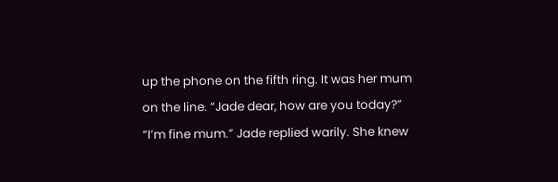up the phone on the fifth ring. It was her mum on the line. “Jade dear, how are you today?” “I’m fine mum.” Jade replied warily. She knew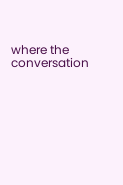where the conversation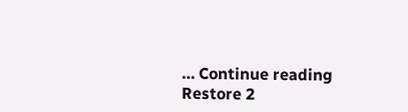… Continue reading Restore 2